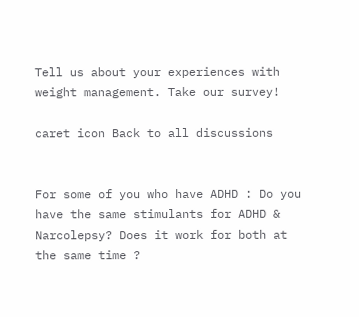Tell us about your experiences with weight management. Take our survey!

caret icon Back to all discussions


For some of you who have ADHD : Do you have the same stimulants for ADHD & Narcolepsy? Does it work for both at the same time ?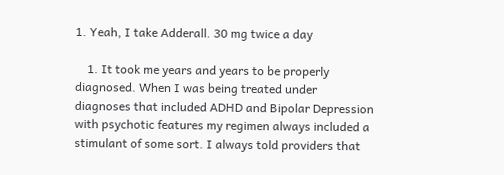1. Yeah, I take Adderall. 30 mg twice a day

    1. It took me years and years to be properly diagnosed. When I was being treated under diagnoses that included ADHD and Bipolar Depression with psychotic features my regimen always included a stimulant of some sort. I always told providers that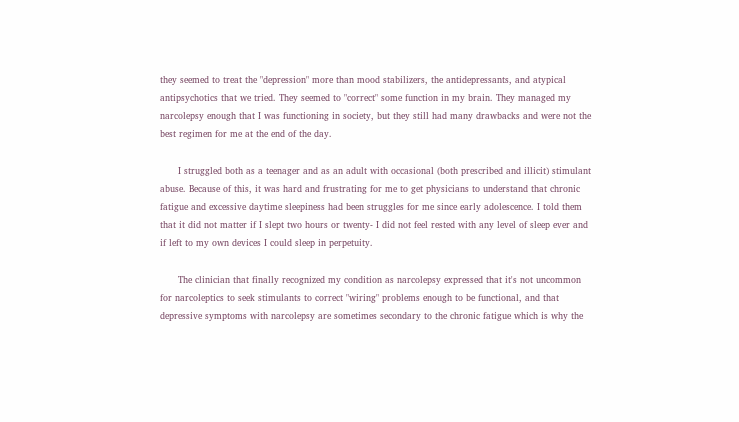they seemed to treat the "depression" more than mood stabilizers, the antidepressants, and atypical antipsychotics that we tried. They seemed to "correct" some function in my brain. They managed my narcolepsy enough that I was functioning in society, but they still had many drawbacks and were not the best regimen for me at the end of the day.

      I struggled both as a teenager and as an adult with occasional (both prescribed and illicit) stimulant abuse. Because of this, it was hard and frustrating for me to get physicians to understand that chronic fatigue and excessive daytime sleepiness had been struggles for me since early adolescence. I told them that it did not matter if I slept two hours or twenty- I did not feel rested with any level of sleep ever and if left to my own devices I could sleep in perpetuity.

      The clinician that finally recognized my condition as narcolepsy expressed that it's not uncommon for narcoleptics to seek stimulants to correct "wiring" problems enough to be functional, and that depressive symptoms with narcolepsy are sometimes secondary to the chronic fatigue which is why the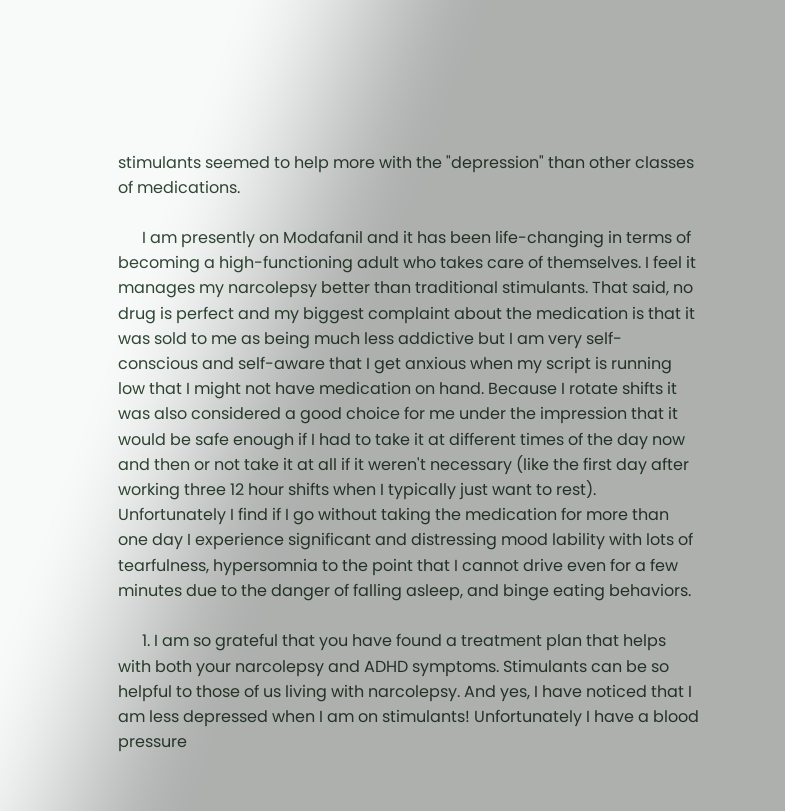stimulants seemed to help more with the "depression" than other classes of medications.

      I am presently on Modafanil and it has been life-changing in terms of becoming a high-functioning adult who takes care of themselves. I feel it manages my narcolepsy better than traditional stimulants. That said, no drug is perfect and my biggest complaint about the medication is that it was sold to me as being much less addictive but I am very self-conscious and self-aware that I get anxious when my script is running low that I might not have medication on hand. Because I rotate shifts it was also considered a good choice for me under the impression that it would be safe enough if I had to take it at different times of the day now and then or not take it at all if it weren't necessary (like the first day after working three 12 hour shifts when I typically just want to rest). Unfortunately I find if I go without taking the medication for more than one day I experience significant and distressing mood lability with lots of tearfulness, hypersomnia to the point that I cannot drive even for a few minutes due to the danger of falling asleep, and binge eating behaviors.

      1. I am so grateful that you have found a treatment plan that helps with both your narcolepsy and ADHD symptoms. Stimulants can be so helpful to those of us living with narcolepsy. And yes, I have noticed that I am less depressed when I am on stimulants! Unfortunately I have a blood pressure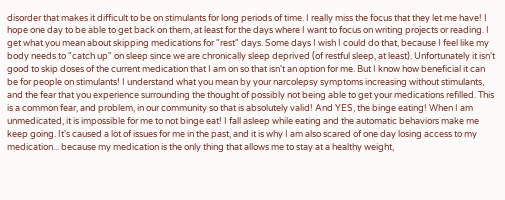disorder that makes it difficult to be on stimulants for long periods of time. I really miss the focus that they let me have! I hope one day to be able to get back on them, at least for the days where I want to focus on writing projects or reading. I get what you mean about skipping medications for "rest" days. Some days I wish I could do that, because I feel like my body needs to "catch up" on sleep since we are chronically sleep deprived (of restful sleep, at least). Unfortunately it isn't good to skip doses of the current medication that I am on so that isn't an option for me. But I know how beneficial it can be for people on stimulants! I understand what you mean by your narcolepsy symptoms increasing without stimulants, and the fear that you experience surrounding the thought of possibly not being able to get your medications refilled. This is a common fear, and problem, in our community so that is absolutely valid! And YES, the binge eating! When I am unmedicated, it is impossible for me to not binge eat! I fall asleep while eating and the automatic behaviors make me keep going. It's caused a lot of issues for me in the past, and it is why I am also scared of one day losing access to my medication... because my medication is the only thing that allows me to stay at a healthy weight,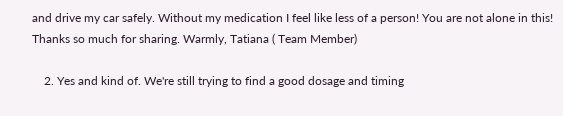and drive my car safely. Without my medication I feel like less of a person! You are not alone in this! Thanks so much for sharing. Warmly, Tatiana ( Team Member)

    2. Yes and kind of. We're still trying to find a good dosage and timing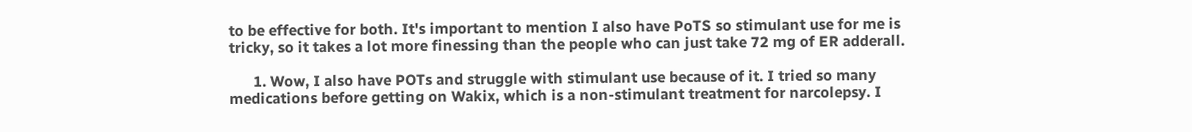to be effective for both. It's important to mention I also have PoTS so stimulant use for me is tricky, so it takes a lot more finessing than the people who can just take 72 mg of ER adderall.

      1. Wow, I also have POTs and struggle with stimulant use because of it. I tried so many medications before getting on Wakix, which is a non-stimulant treatment for narcolepsy. I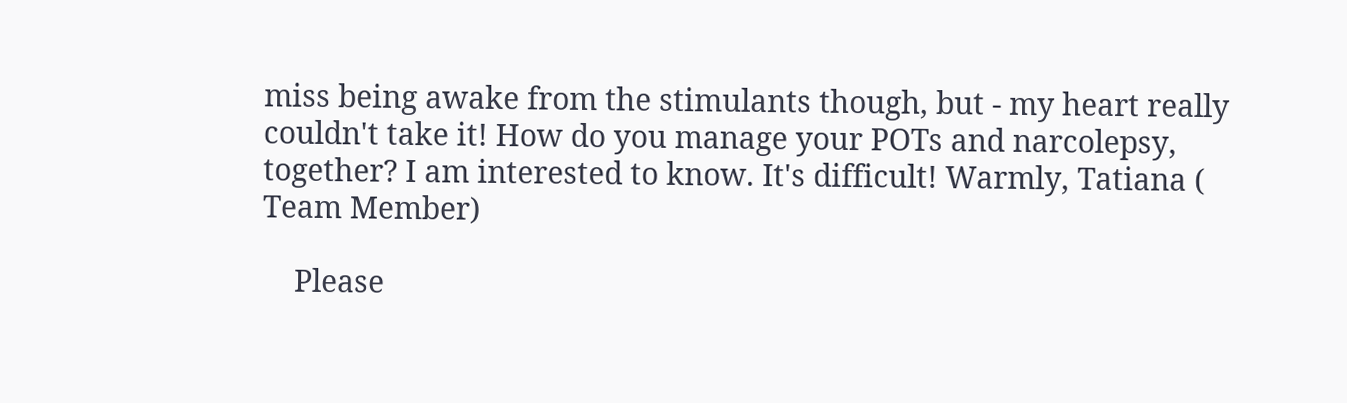miss being awake from the stimulants though, but - my heart really couldn't take it! How do you manage your POTs and narcolepsy, together? I am interested to know. It's difficult! Warmly, Tatiana ( Team Member)

    Please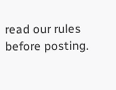read our rules before posting.